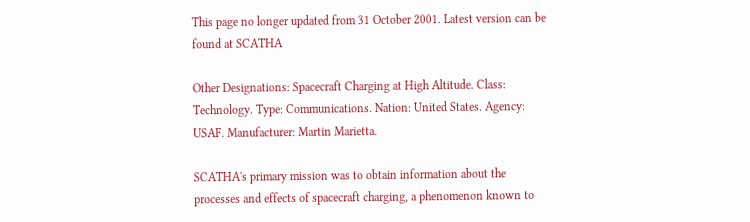This page no longer updated from 31 October 2001. Latest version can be found at SCATHA

Other Designations: Spacecraft Charging at High Altitude. Class: Technology. Type: Communications. Nation: United States. Agency: USAF. Manufacturer: Martin Marietta.

SCATHA's primary mission was to obtain information about the processes and effects of spacecraft charging, a phenomenon known to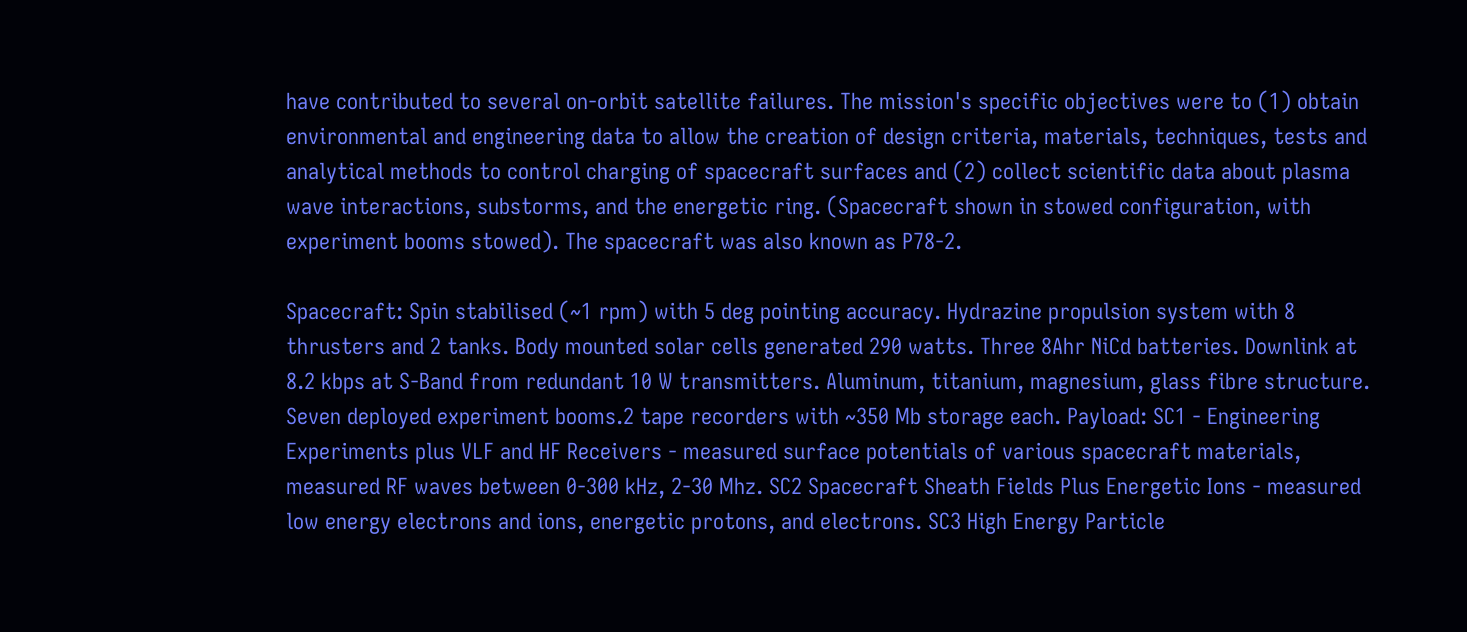have contributed to several on-orbit satellite failures. The mission's specific objectives were to (1) obtain environmental and engineering data to allow the creation of design criteria, materials, techniques, tests and analytical methods to control charging of spacecraft surfaces and (2) collect scientific data about plasma wave interactions, substorms, and the energetic ring. (Spacecraft shown in stowed configuration, with experiment booms stowed). The spacecraft was also known as P78-2.

Spacecraft: Spin stabilised (~1 rpm) with 5 deg pointing accuracy. Hydrazine propulsion system with 8 thrusters and 2 tanks. Body mounted solar cells generated 290 watts. Three 8Ahr NiCd batteries. Downlink at 8.2 kbps at S-Band from redundant 10 W transmitters. Aluminum, titanium, magnesium, glass fibre structure. Seven deployed experiment booms.2 tape recorders with ~350 Mb storage each. Payload: SC1 - Engineering Experiments plus VLF and HF Receivers - measured surface potentials of various spacecraft materials, measured RF waves between 0-300 kHz, 2-30 Mhz. SC2 Spacecraft Sheath Fields Plus Energetic Ions - measured low energy electrons and ions, energetic protons, and electrons. SC3 High Energy Particle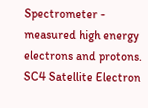Spectrometer - measured high energy electrons and protons. SC4 Satellite Electron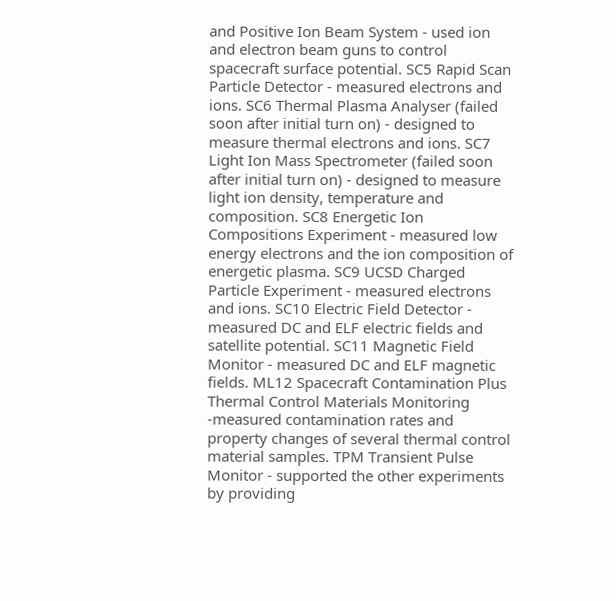and Positive Ion Beam System - used ion and electron beam guns to control spacecraft surface potential. SC5 Rapid Scan Particle Detector - measured electrons and ions. SC6 Thermal Plasma Analyser (failed soon after initial turn on) - designed to measure thermal electrons and ions. SC7 Light Ion Mass Spectrometer (failed soon after initial turn on) - designed to measure light ion density, temperature and composition. SC8 Energetic Ion Compositions Experiment - measured low energy electrons and the ion composition of energetic plasma. SC9 UCSD Charged Particle Experiment - measured electrons and ions. SC10 Electric Field Detector - measured DC and ELF electric fields and satellite potential. SC11 Magnetic Field Monitor - measured DC and ELF magnetic fields. ML12 Spacecraft Contamination Plus Thermal Control Materials Monitoring -measured contamination rates and property changes of several thermal control material samples. TPM Transient Pulse Monitor - supported the other experiments by providing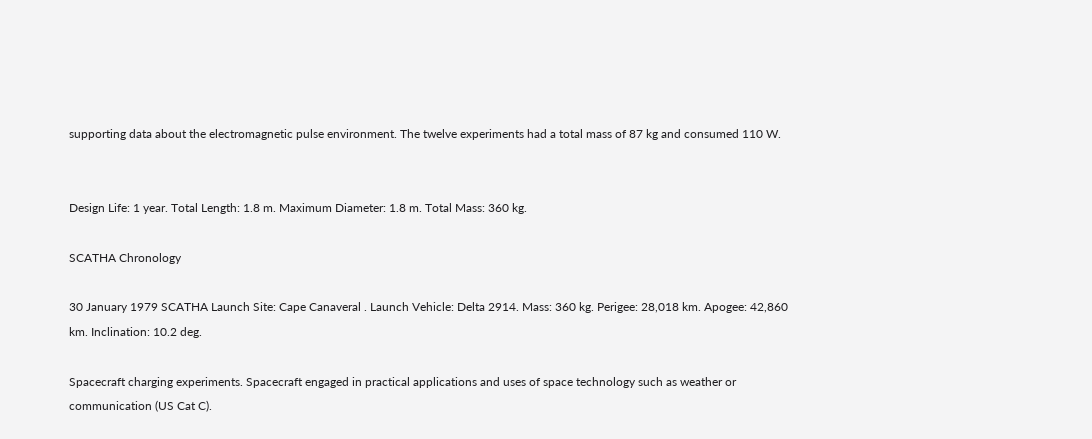supporting data about the electromagnetic pulse environment. The twelve experiments had a total mass of 87 kg and consumed 110 W.


Design Life: 1 year. Total Length: 1.8 m. Maximum Diameter: 1.8 m. Total Mass: 360 kg.

SCATHA Chronology

30 January 1979 SCATHA Launch Site: Cape Canaveral . Launch Vehicle: Delta 2914. Mass: 360 kg. Perigee: 28,018 km. Apogee: 42,860 km. Inclination: 10.2 deg.

Spacecraft charging experiments. Spacecraft engaged in practical applications and uses of space technology such as weather or communication (US Cat C).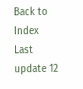Back to Index
Last update 12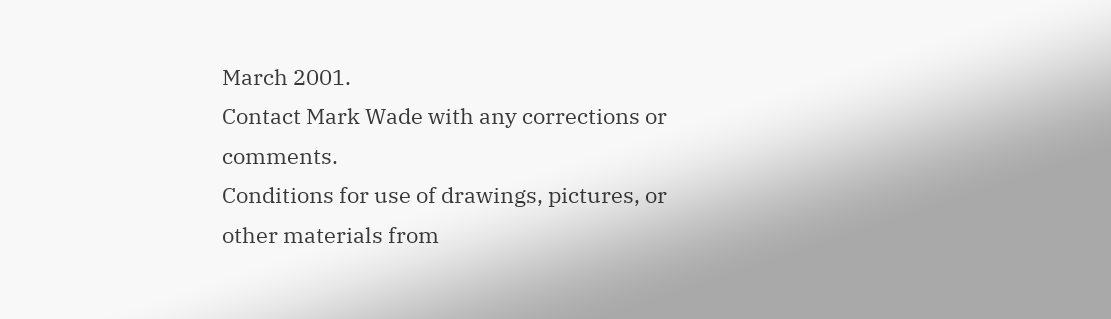March 2001.
Contact Mark Wade with any corrections or comments.
Conditions for use of drawings, pictures, or other materials from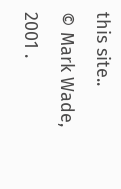this site..
© Mark Wade, 2001 .